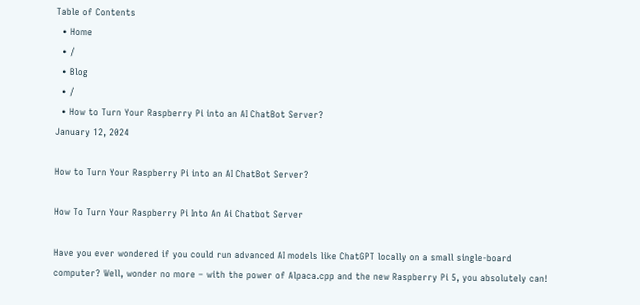Table of Contents
  • Home
  • /
  • Blog
  • /
  • How to Turn Your Raspberry Pi into an AI ChatBot Server?
January 12, 2024

How to Turn Your Raspberry Pi into an AI ChatBot Server?

How To Turn Your Raspberry Pi Into An Ai Chatbot Server

Have you ever wondered if you could run advanced AI models like ChatGPT locally on a small single-board computer? Well, wonder no more – with the power of Alpaca.cpp and the new Raspberry Pi 5, you absolutely can!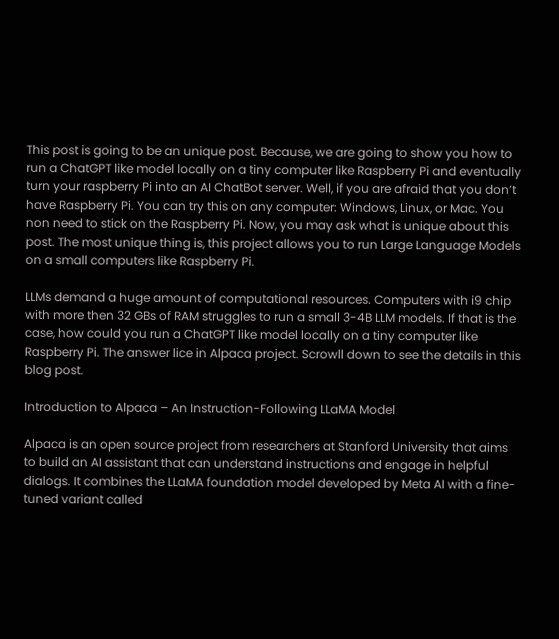This post is going to be an unique post. Because, we are going to show you how to run a ChatGPT like model locally on a tiny computer like Raspberry Pi and eventually turn your raspberry Pi into an AI ChatBot server. Well, if you are afraid that you don’t have Raspberry Pi. You can try this on any computer: Windows, Linux, or Mac. You non need to stick on the Raspberry Pi. Now, you may ask what is unique about this post. The most unique thing is, this project allows you to run Large Language Models on a small computers like Raspberry Pi.

LLMs demand a huge amount of computational resources. Computers with i9 chip with more then 32 GBs of RAM struggles to run a small 3-4B LLM models. If that is the case, how could you run a ChatGPT like model locally on a tiny computer like Raspberry Pi. The answer lice in Alpaca project. Scrowll down to see the details in this blog post.

Introduction to Alpaca – An Instruction-Following LLaMA Model

Alpaca is an open source project from researchers at Stanford University that aims to build an AI assistant that can understand instructions and engage in helpful dialogs. It combines the LLaMA foundation model developed by Meta AI with a fine-tuned variant called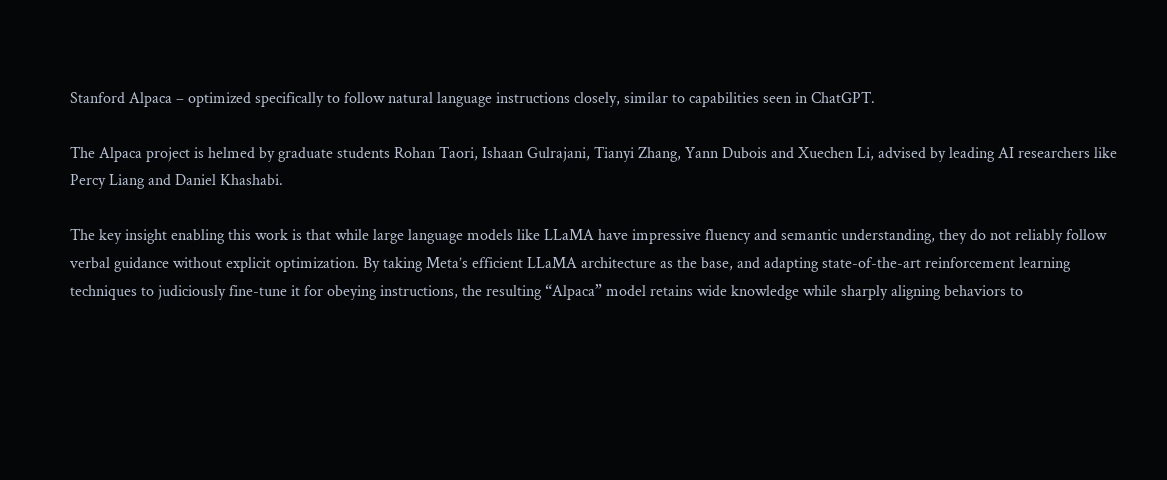Stanford Alpaca – optimized specifically to follow natural language instructions closely, similar to capabilities seen in ChatGPT.

The Alpaca project is helmed by graduate students Rohan Taori, Ishaan Gulrajani, Tianyi Zhang, Yann Dubois and Xuechen Li, advised by leading AI researchers like Percy Liang and Daniel Khashabi.

The key insight enabling this work is that while large language models like LLaMA have impressive fluency and semantic understanding, they do not reliably follow verbal guidance without explicit optimization. By taking Meta’s efficient LLaMA architecture as the base, and adapting state-of-the-art reinforcement learning techniques to judiciously fine-tune it for obeying instructions, the resulting “Alpaca” model retains wide knowledge while sharply aligning behaviors to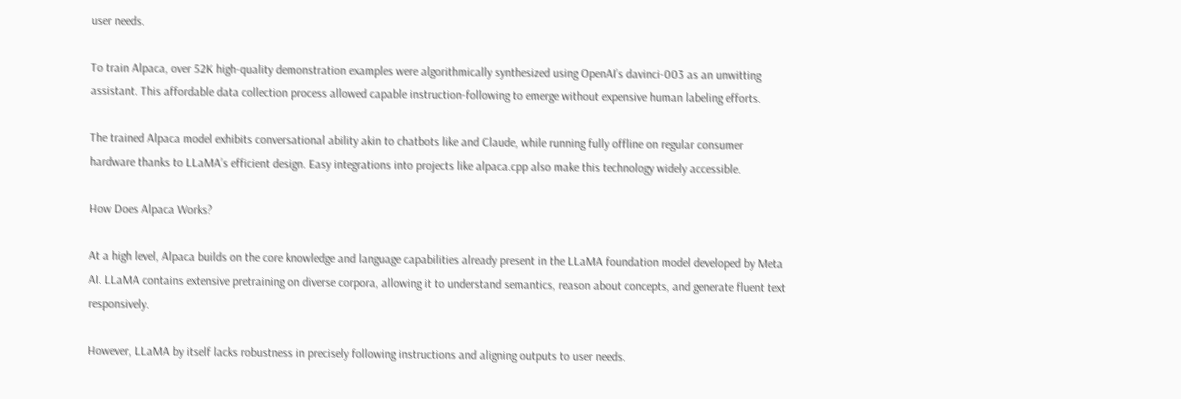user needs.

To train Alpaca, over 52K high-quality demonstration examples were algorithmically synthesized using OpenAI’s davinci-003 as an unwitting assistant. This affordable data collection process allowed capable instruction-following to emerge without expensive human labeling efforts.

The trained Alpaca model exhibits conversational ability akin to chatbots like and Claude, while running fully offline on regular consumer hardware thanks to LLaMA’s efficient design. Easy integrations into projects like alpaca.cpp also make this technology widely accessible.

How Does Alpaca Works?

At a high level, Alpaca builds on the core knowledge and language capabilities already present in the LLaMA foundation model developed by Meta AI. LLaMA contains extensive pretraining on diverse corpora, allowing it to understand semantics, reason about concepts, and generate fluent text responsively.

However, LLaMA by itself lacks robustness in precisely following instructions and aligning outputs to user needs.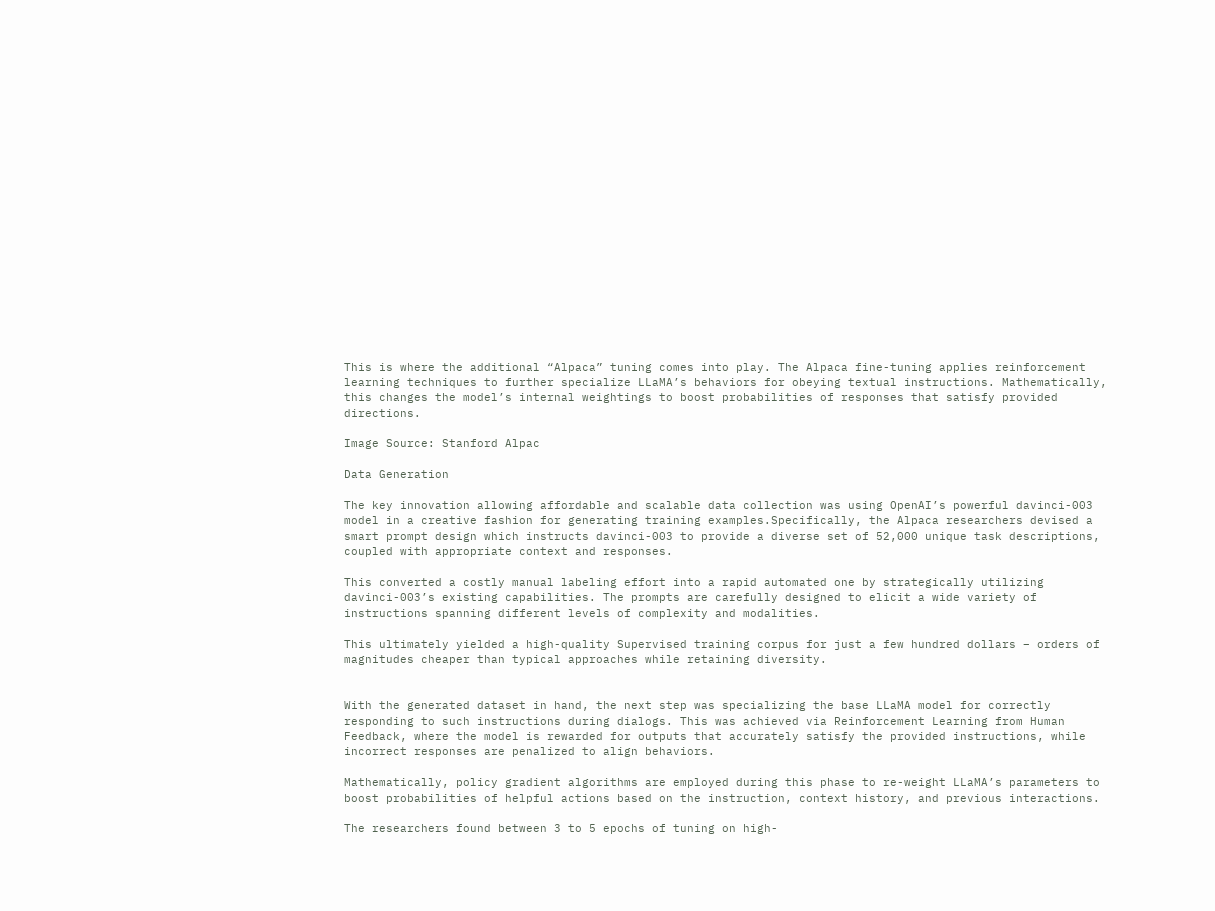This is where the additional “Alpaca” tuning comes into play. The Alpaca fine-tuning applies reinforcement learning techniques to further specialize LLaMA’s behaviors for obeying textual instructions. Mathematically, this changes the model’s internal weightings to boost probabilities of responses that satisfy provided directions.

Image Source: Stanford Alpac

Data Generation

The key innovation allowing affordable and scalable data collection was using OpenAI’s powerful davinci-003 model in a creative fashion for generating training examples.Specifically, the Alpaca researchers devised a smart prompt design which instructs davinci-003 to provide a diverse set of 52,000 unique task descriptions, coupled with appropriate context and responses.

This converted a costly manual labeling effort into a rapid automated one by strategically utilizing davinci-003’s existing capabilities. The prompts are carefully designed to elicit a wide variety of instructions spanning different levels of complexity and modalities.

This ultimately yielded a high-quality Supervised training corpus for just a few hundred dollars – orders of magnitudes cheaper than typical approaches while retaining diversity.


With the generated dataset in hand, the next step was specializing the base LLaMA model for correctly responding to such instructions during dialogs. This was achieved via Reinforcement Learning from Human Feedback, where the model is rewarded for outputs that accurately satisfy the provided instructions, while incorrect responses are penalized to align behaviors.

Mathematically, policy gradient algorithms are employed during this phase to re-weight LLaMA’s parameters to boost probabilities of helpful actions based on the instruction, context history, and previous interactions.

The researchers found between 3 to 5 epochs of tuning on high-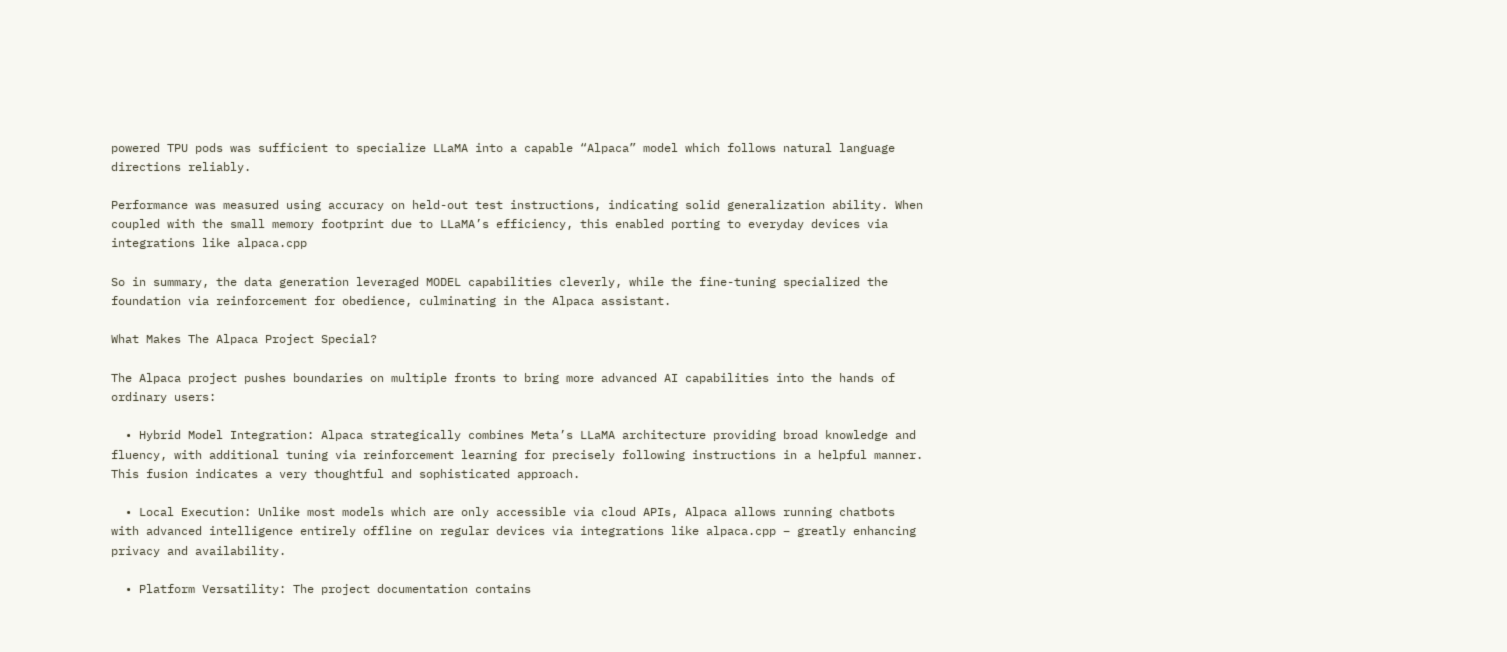powered TPU pods was sufficient to specialize LLaMA into a capable “Alpaca” model which follows natural language directions reliably.

Performance was measured using accuracy on held-out test instructions, indicating solid generalization ability. When coupled with the small memory footprint due to LLaMA’s efficiency, this enabled porting to everyday devices via integrations like alpaca.cpp

So in summary, the data generation leveraged MODEL capabilities cleverly, while the fine-tuning specialized the foundation via reinforcement for obedience, culminating in the Alpaca assistant.

What Makes The Alpaca Project Special?

The Alpaca project pushes boundaries on multiple fronts to bring more advanced AI capabilities into the hands of ordinary users:

  • Hybrid Model Integration: Alpaca strategically combines Meta’s LLaMA architecture providing broad knowledge and fluency, with additional tuning via reinforcement learning for precisely following instructions in a helpful manner. This fusion indicates a very thoughtful and sophisticated approach.

  • Local Execution: Unlike most models which are only accessible via cloud APIs, Alpaca allows running chatbots with advanced intelligence entirely offline on regular devices via integrations like alpaca.cpp – greatly enhancing privacy and availability.

  • Platform Versatility: The project documentation contains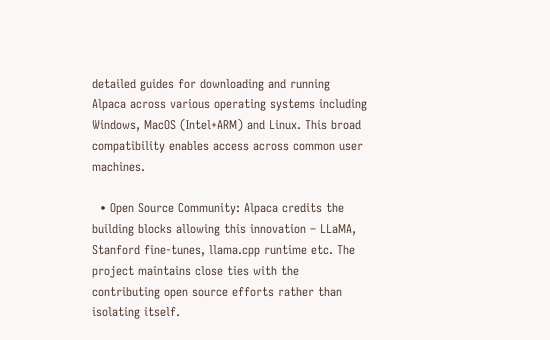detailed guides for downloading and running Alpaca across various operating systems including Windows, MacOS (Intel+ARM) and Linux. This broad compatibility enables access across common user machines.

  • Open Source Community: Alpaca credits the building blocks allowing this innovation – LLaMA, Stanford fine-tunes, llama.cpp runtime etc. The project maintains close ties with the contributing open source efforts rather than isolating itself.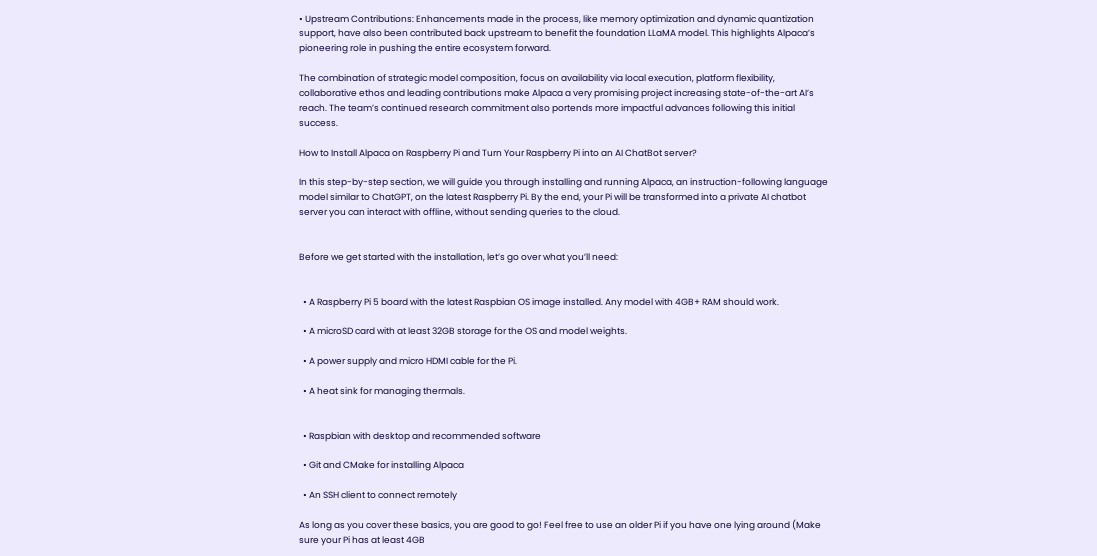• Upstream Contributions: Enhancements made in the process, like memory optimization and dynamic quantization support, have also been contributed back upstream to benefit the foundation LLaMA model. This highlights Alpaca’s pioneering role in pushing the entire ecosystem forward.

The combination of strategic model composition, focus on availability via local execution, platform flexibility, collaborative ethos and leading contributions make Alpaca a very promising project increasing state-of-the-art AI’s reach. The team’s continued research commitment also portends more impactful advances following this initial success.

How to Install Alpaca on Raspberry Pi and Turn Your Raspberry Pi into an AI ChatBot server?

In this step-by-step section, we will guide you through installing and running Alpaca, an instruction-following language model similar to ChatGPT, on the latest Raspberry Pi. By the end, your Pi will be transformed into a private AI chatbot server you can interact with offline, without sending queries to the cloud.


Before we get started with the installation, let’s go over what you’ll need:


  • A Raspberry Pi 5 board with the latest Raspbian OS image installed. Any model with 4GB+ RAM should work.

  • A microSD card with at least 32GB storage for the OS and model weights.

  • A power supply and micro HDMI cable for the Pi.

  • A heat sink for managing thermals.


  • Raspbian with desktop and recommended software

  • Git and CMake for installing Alpaca

  • An SSH client to connect remotely

As long as you cover these basics, you are good to go! Feel free to use an older Pi if you have one lying around (Make sure your Pi has at least 4GB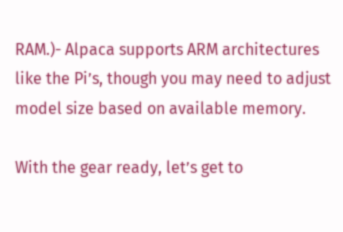RAM.)- Alpaca supports ARM architectures like the Pi’s, though you may need to adjust model size based on available memory.

With the gear ready, let’s get to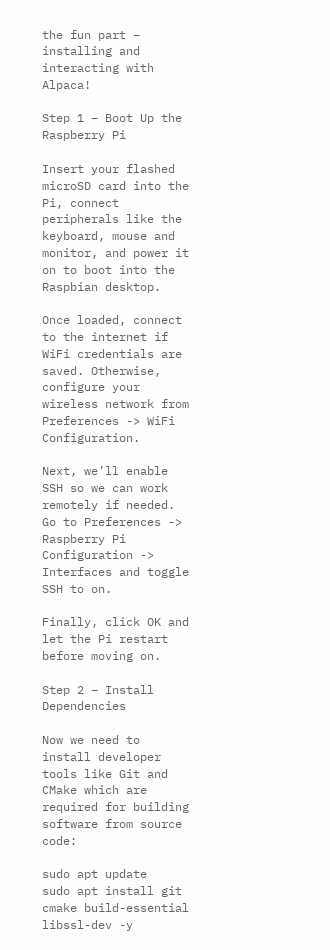the fun part – installing and interacting with Alpaca!

Step 1 – Boot Up the Raspberry Pi

Insert your flashed microSD card into the Pi, connect peripherals like the keyboard, mouse and monitor, and power it on to boot into the Raspbian desktop.

Once loaded, connect to the internet if WiFi credentials are saved. Otherwise, configure your wireless network from Preferences -> WiFi Configuration.

Next, we’ll enable SSH so we can work remotely if needed. Go to Preferences -> Raspberry Pi Configuration -> Interfaces and toggle SSH to on.

Finally, click OK and let the Pi restart before moving on.

Step 2 – Install Dependencies

Now we need to install developer tools like Git and CMake which are required for building software from source code:

sudo apt update
sudo apt install git cmake build-essential libssl-dev -y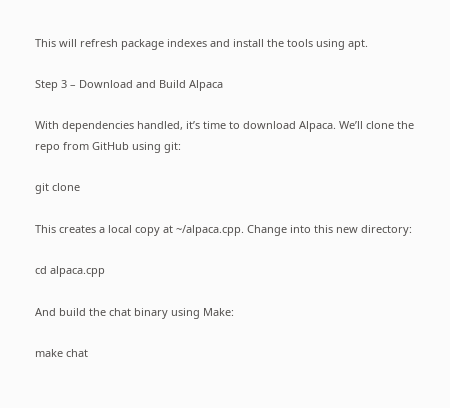This will refresh package indexes and install the tools using apt.

Step 3 – Download and Build Alpaca

With dependencies handled, it’s time to download Alpaca. We’ll clone the repo from GitHub using git:

git clone

This creates a local copy at ~/alpaca.cpp. Change into this new directory:

cd alpaca.cpp

And build the chat binary using Make:

make chat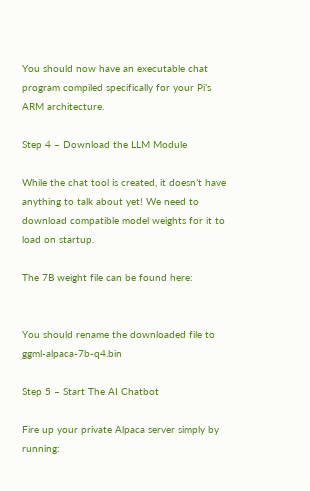You should now have an executable chat program compiled specifically for your Pi’s ARM architecture.

Step 4 – Download the LLM Module

While the chat tool is created, it doesn’t have anything to talk about yet! We need to download compatible model weights for it to load on startup.

The 7B weight file can be found here:


You should rename the downloaded file to ggml-alpaca-7b-q4.bin

Step 5 – Start The AI Chatbot

Fire up your private Alpaca server simply by running: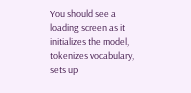You should see a loading screen as it initializes the model, tokenizes vocabulary, sets up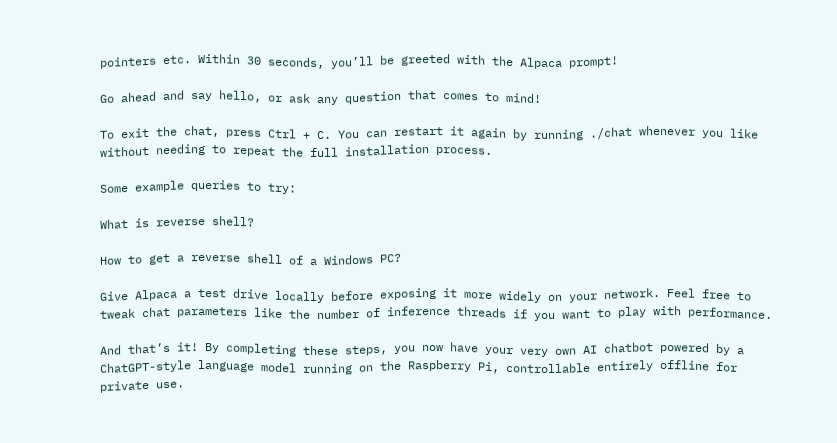pointers etc. Within 30 seconds, you’ll be greeted with the Alpaca prompt!

Go ahead and say hello, or ask any question that comes to mind!

To exit the chat, press Ctrl + C. You can restart it again by running ./chat whenever you like without needing to repeat the full installation process.

Some example queries to try:

What is reverse shell?

How to get a reverse shell of a Windows PC?

Give Alpaca a test drive locally before exposing it more widely on your network. Feel free to tweak chat parameters like the number of inference threads if you want to play with performance.

And that’s it! By completing these steps, you now have your very own AI chatbot powered by a ChatGPT-style language model running on the Raspberry Pi, controllable entirely offline for private use.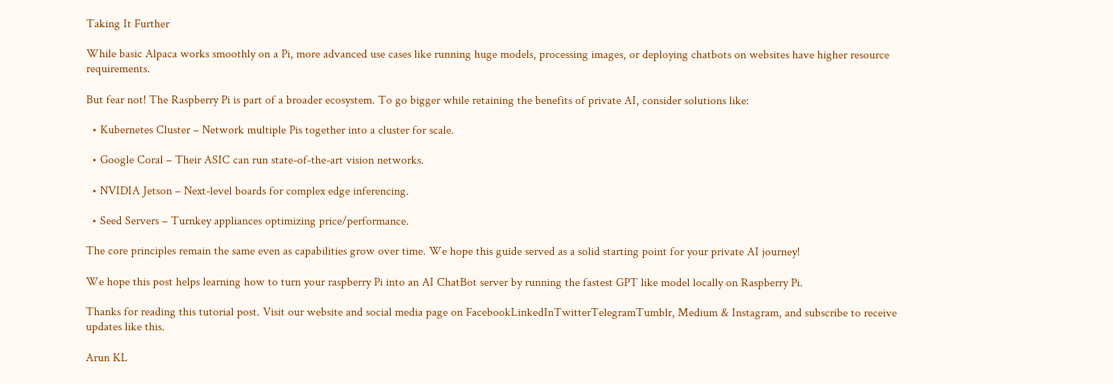Taking It Further

While basic Alpaca works smoothly on a Pi, more advanced use cases like running huge models, processing images, or deploying chatbots on websites have higher resource requirements.

But fear not! The Raspberry Pi is part of a broader ecosystem. To go bigger while retaining the benefits of private AI, consider solutions like:

  • Kubernetes Cluster – Network multiple Pis together into a cluster for scale.

  • Google Coral – Their ASIC can run state-of-the-art vision networks.

  • NVIDIA Jetson – Next-level boards for complex edge inferencing.

  • Seed Servers – Turnkey appliances optimizing price/performance.

The core principles remain the same even as capabilities grow over time. We hope this guide served as a solid starting point for your private AI journey!

We hope this post helps learning how to turn your raspberry Pi into an AI ChatBot server by running the fastest GPT like model locally on Raspberry Pi.

Thanks for reading this tutorial post. Visit our website and social media page on FacebookLinkedInTwitterTelegramTumblr, Medium & Instagram, and subscribe to receive updates like this.

Arun KL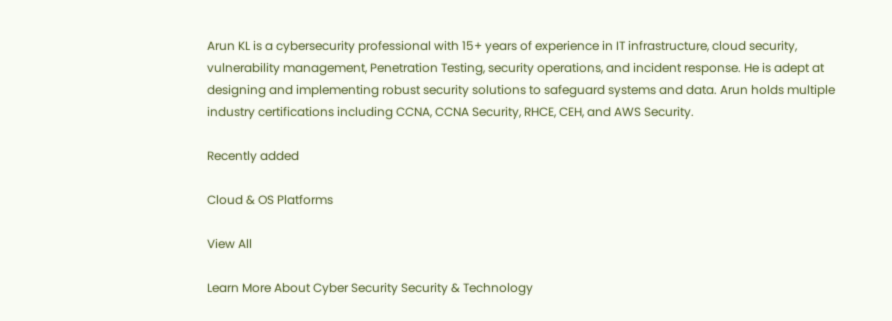Arun KL is a cybersecurity professional with 15+ years of experience in IT infrastructure, cloud security, vulnerability management, Penetration Testing, security operations, and incident response. He is adept at designing and implementing robust security solutions to safeguard systems and data. Arun holds multiple industry certifications including CCNA, CCNA Security, RHCE, CEH, and AWS Security.

Recently added

Cloud & OS Platforms

View All

Learn More About Cyber Security Security & Technology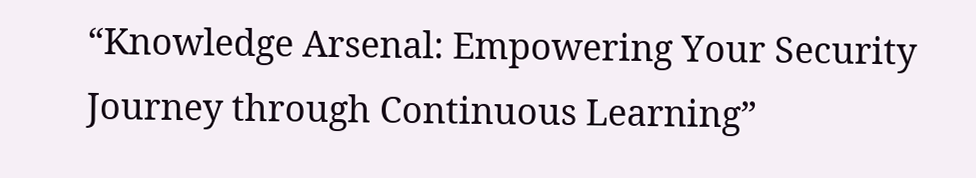“Knowledge Arsenal: Empowering Your Security Journey through Continuous Learning”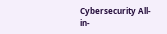Cybersecurity All-in-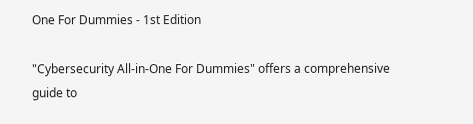One For Dummies - 1st Edition

"Cybersecurity All-in-One For Dummies" offers a comprehensive guide to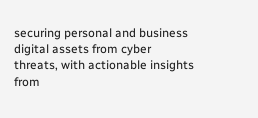securing personal and business digital assets from cyber threats, with actionable insights from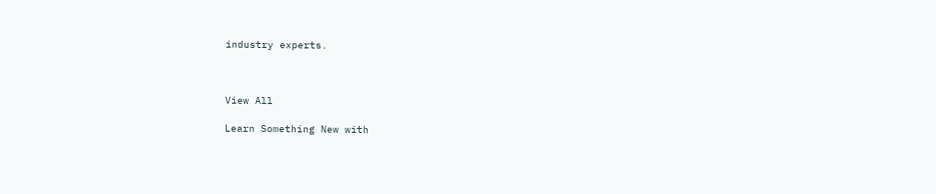industry experts.



View All

Learn Something New with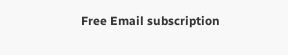Free Email subscription